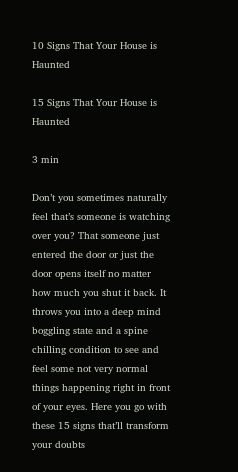10 Signs That Your House is Haunted

15 Signs That Your House is Haunted

3 min

Don’t you sometimes naturally feel that’s someone is watching over you? That someone just entered the door or just the door opens itself no matter how much you shut it back. It throws you into a deep mind boggling state and a spine chilling condition to see and feel some not very normal things happening right in front of your eyes. Here you go with these 15 signs that’ll transform your doubts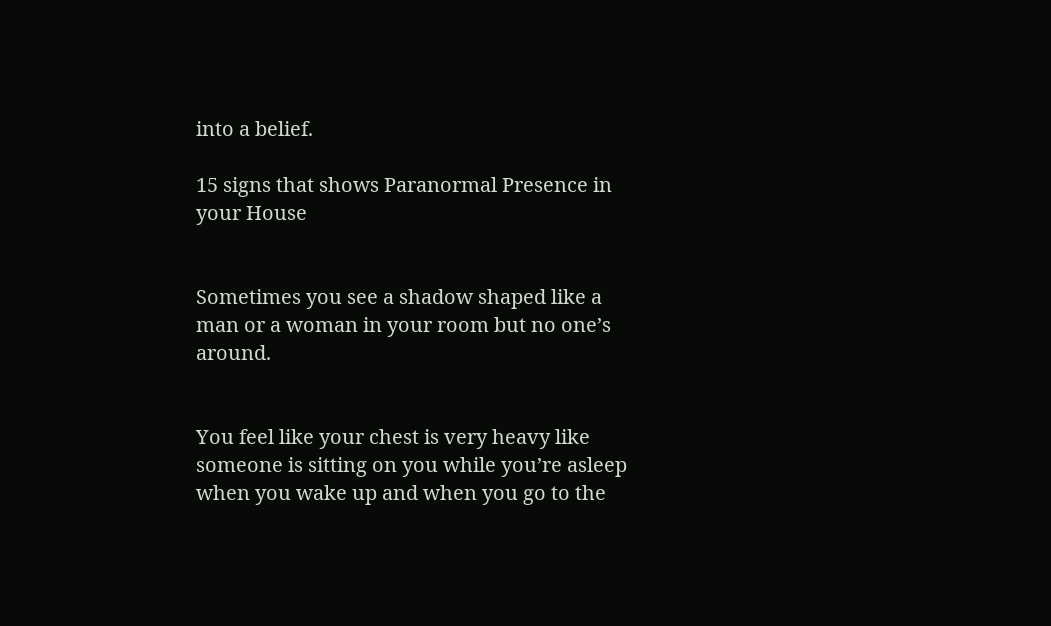into a belief.

15 signs that shows Paranormal Presence in your House


Sometimes you see a shadow shaped like a man or a woman in your room but no one’s around.


You feel like your chest is very heavy like someone is sitting on you while you’re asleep when you wake up and when you go to the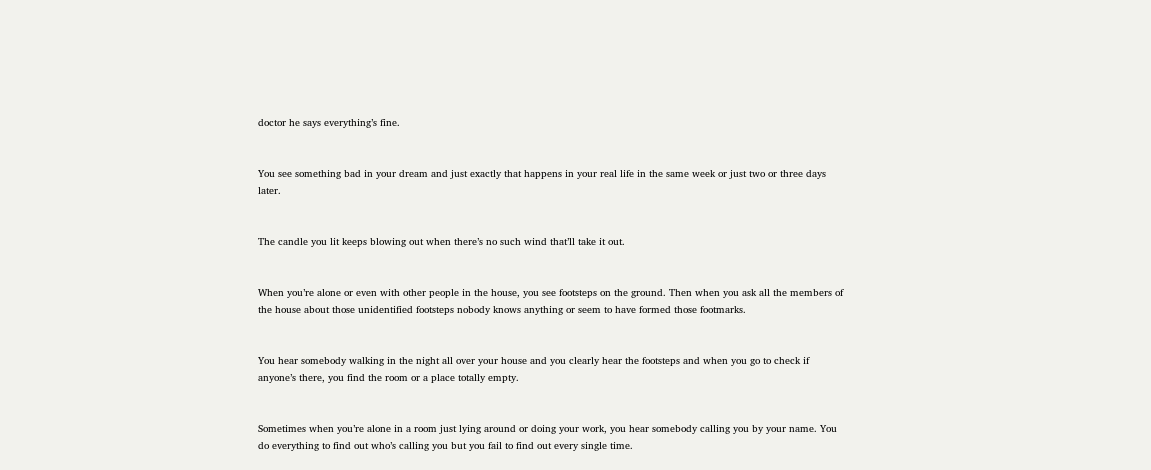doctor he says everything’s fine.


You see something bad in your dream and just exactly that happens in your real life in the same week or just two or three days later.


The candle you lit keeps blowing out when there’s no such wind that’ll take it out.


When you’re alone or even with other people in the house, you see footsteps on the ground. Then when you ask all the members of the house about those unidentified footsteps nobody knows anything or seem to have formed those footmarks.


You hear somebody walking in the night all over your house and you clearly hear the footsteps and when you go to check if anyone’s there, you find the room or a place totally empty.


Sometimes when you’re alone in a room just lying around or doing your work, you hear somebody calling you by your name. You do everything to find out who’s calling you but you fail to find out every single time.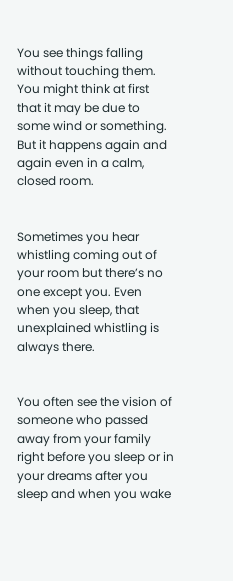You see things falling without touching them. You might think at first that it may be due to some wind or something. But it happens again and again even in a calm, closed room.


Sometimes you hear whistling coming out of your room but there’s no one except you. Even when you sleep, that unexplained whistling is always there.


You often see the vision of someone who passed away from your family right before you sleep or in your dreams after you sleep and when you wake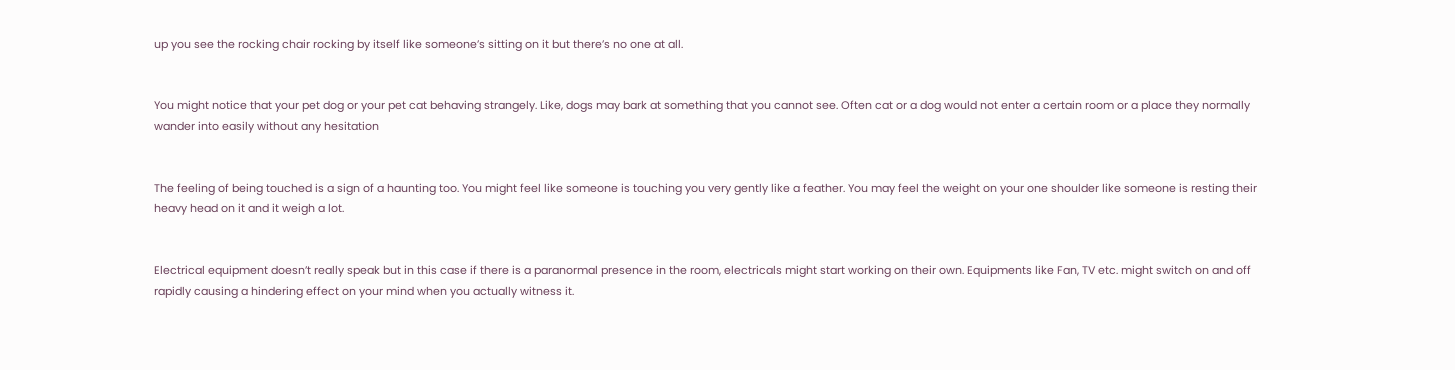up you see the rocking chair rocking by itself like someone’s sitting on it but there’s no one at all.


You might notice that your pet dog or your pet cat behaving strangely. Like, dogs may bark at something that you cannot see. Often cat or a dog would not enter a certain room or a place they normally wander into easily without any hesitation


The feeling of being touched is a sign of a haunting too. You might feel like someone is touching you very gently like a feather. You may feel the weight on your one shoulder like someone is resting their heavy head on it and it weigh a lot.


Electrical equipment doesn’t really speak but in this case if there is a paranormal presence in the room, electricals might start working on their own. Equipments like Fan, TV etc. might switch on and off rapidly causing a hindering effect on your mind when you actually witness it.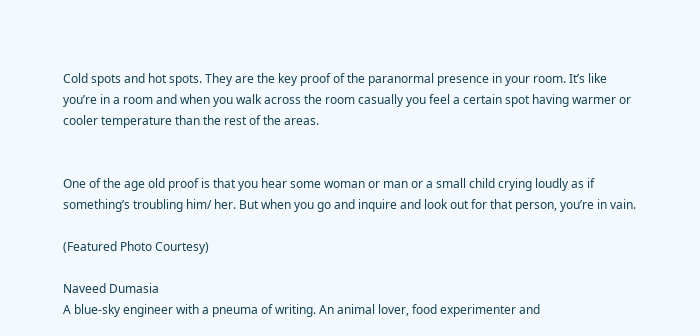Cold spots and hot spots. They are the key proof of the paranormal presence in your room. It’s like you’re in a room and when you walk across the room casually you feel a certain spot having warmer or cooler temperature than the rest of the areas.


One of the age old proof is that you hear some woman or man or a small child crying loudly as if something’s troubling him/ her. But when you go and inquire and look out for that person, you’re in vain.

(Featured Photo Courtesy)

Naveed Dumasia
A blue-sky engineer with a pneuma of writing. An animal lover, food experimenter and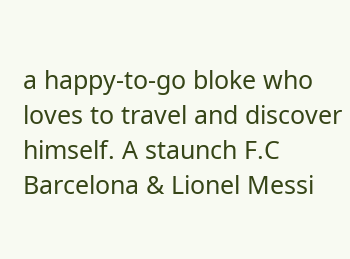a happy-to-go bloke who loves to travel and discover himself. A staunch F.C Barcelona & Lionel Messi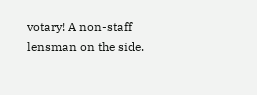votary! A non-staff lensman on the side.